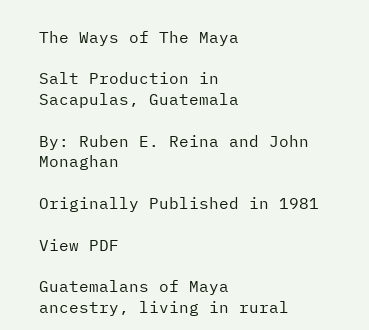The Ways of The Maya

Salt Production in Sacapulas, Guatemala

By: Ruben E. Reina and John Monaghan

Originally Published in 1981

View PDF

Guatemalans of Maya ancestry, living in rural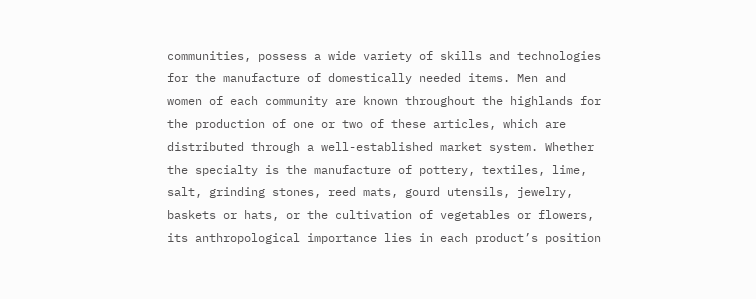communities, possess a wide variety of skills and technologies for the manufacture of domestically needed items. Men and women of each community are known throughout the highlands for the production of one or two of these articles, which are distributed through a well-established market system. Whether the specialty is the manufacture of pottery, textiles, lime, salt, grinding stones, reed mats, gourd utensils, jewelry, baskets or hats, or the cultivation of vegetables or flowers, its anthropological importance lies in each product’s position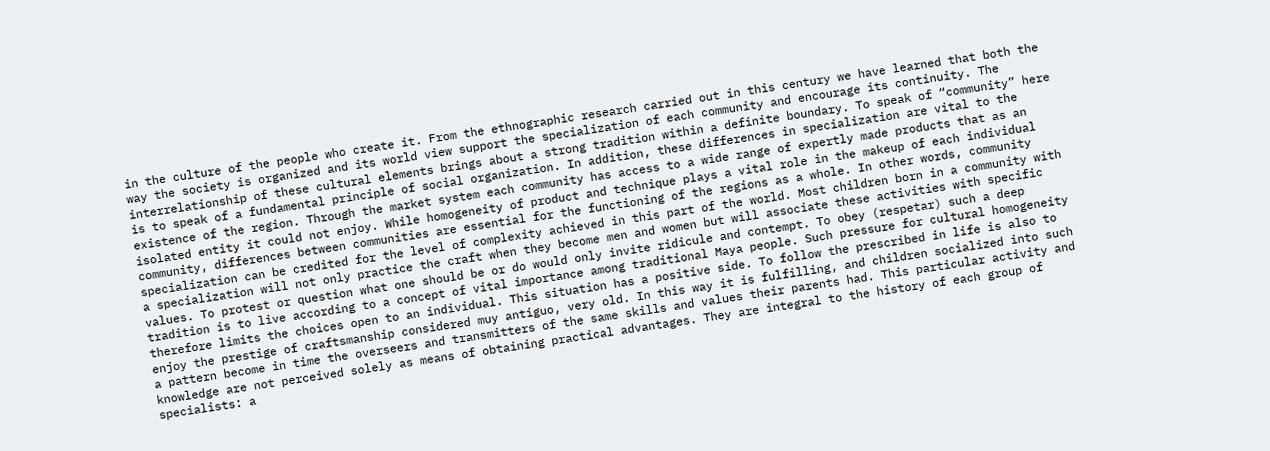in the culture of the people who create it. From the ethnographic research carried out in this century we have learned that both the way the society is organized and its world view support the specialization of each community and encourage its continuity. The interrelationship of these cultural elements brings about a strong tradition within a definite boundary. To speak of “community” here is to speak of a fundamental principle of social organization. In addition, these differences in specialization are vital to the existence of the region. Through the market system each community has access to a wide range of expertly made products that as an isolated entity it could not enjoy. While homogeneity of product and technique plays a vital role in the makeup of each individual community, differences between communities are essential for the functioning of the regions as a whole. In other words, community specialization can be credited for the level of complexity achieved in this part of the world. Most children born in a community with a specialization will not only practice the craft when they become men and women but will associate these activities with specific values. To protest or question what one should be or do would only invite ridicule and contempt. To obey (respetar) such a deep tradition is to live according to a concept of vital importance among traditional Maya people. Such pressure for cultural homogeneity therefore limits the choices open to an individual. This situation has a positive side. To follow the prescribed in life is also to enjoy the prestige of craftsmanship considered muy antiguo, very old. In this way it is fulfilling, and children socialized into such a pattern become in time the overseers and transmitters of the same skills and values their parents had. This particular activity and knowledge are not perceived solely as means of obtaining practical advantages. They are integral to the history of each group of specialists: a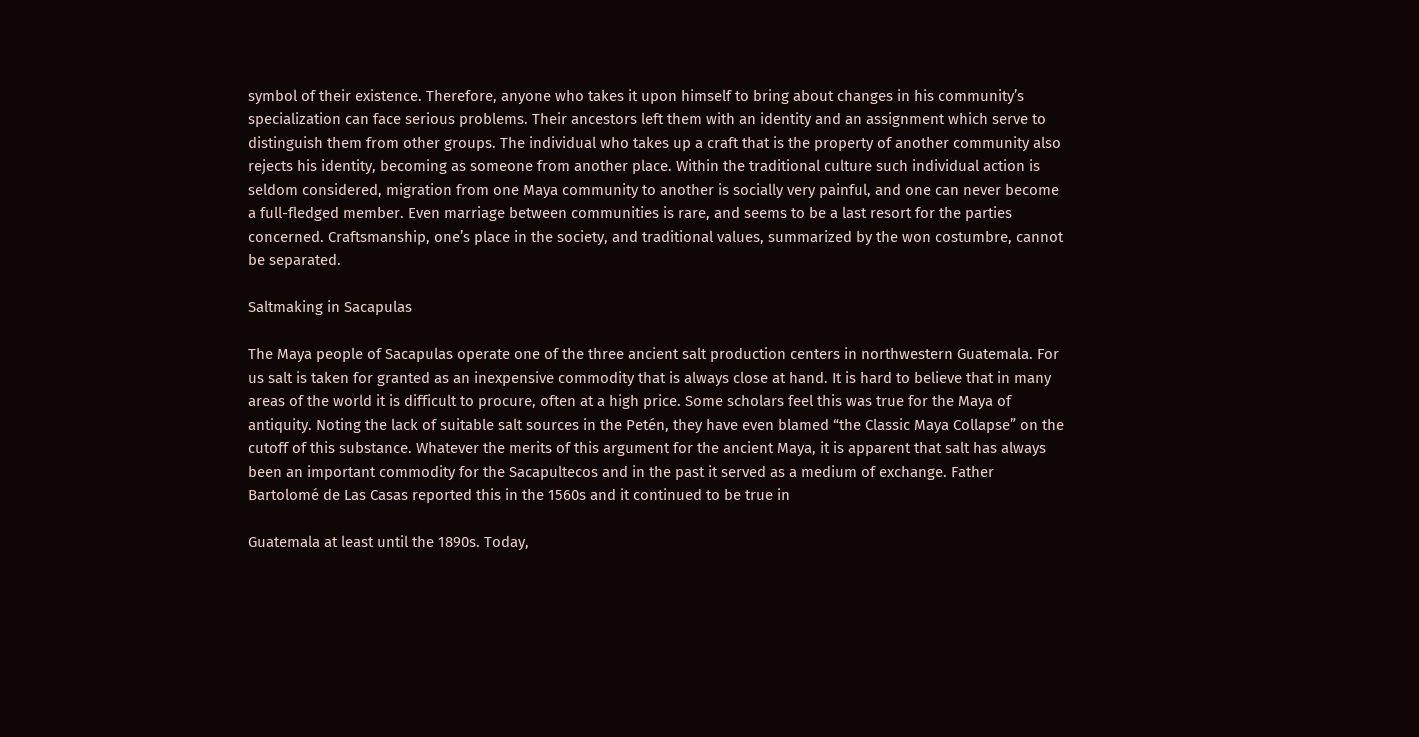symbol of their existence. Therefore, anyone who takes it upon himself to bring about changes in his community’s specialization can face serious problems. Their ancestors left them with an identity and an assignment which serve to distinguish them from other groups. The individual who takes up a craft that is the property of another community also rejects his identity, becoming as someone from another place. Within the traditional culture such individual action is seldom considered, migration from one Maya community to another is socially very painful, and one can never become a full-fledged member. Even marriage between communities is rare, and seems to be a last resort for the parties concerned. Craftsmanship, one’s place in the society, and traditional values, summarized by the won costumbre, cannot be separated.

Saltmaking in Sacapulas

The Maya people of Sacapulas operate one of the three ancient salt production centers in northwestern Guatemala. For us salt is taken for granted as an inexpensive commodity that is always close at hand. It is hard to believe that in many areas of the world it is difficult to procure, often at a high price. Some scholars feel this was true for the Maya of antiquity. Noting the lack of suitable salt sources in the Petén, they have even blamed “the Classic Maya Collapse” on the cutoff of this substance. Whatever the merits of this argument for the ancient Maya, it is apparent that salt has always been an important commodity for the Sacapultecos and in the past it served as a medium of exchange. Father Bartolomé de Las Casas reported this in the 1560s and it continued to be true in

Guatemala at least until the 1890s. Today,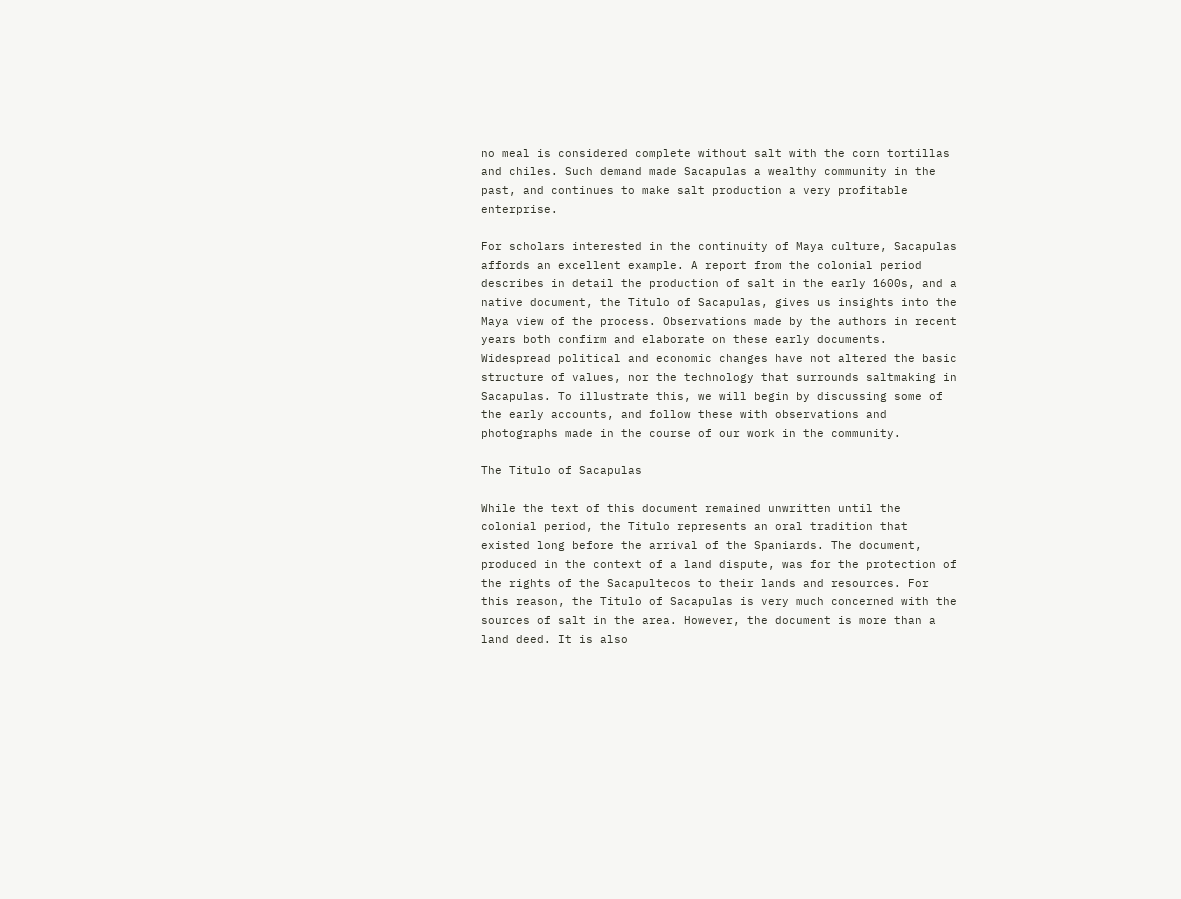no meal is considered complete without salt with the corn tortillas and chiles. Such demand made Sacapulas a wealthy community in the past, and continues to make salt production a very profitable enterprise.

For scholars interested in the continuity of Maya culture, Sacapulas affords an excellent example. A report from the colonial period describes in detail the production of salt in the early 1600s, and a native document, the Titulo of Sacapulas, gives us insights into the Maya view of the process. Observations made by the authors in recent years both confirm and elaborate on these early documents. Widespread political and economic changes have not altered the basic structure of values, nor the technology that surrounds saltmaking in Sacapulas. To illustrate this, we will begin by discussing some of the early accounts, and follow these with observations and photographs made in the course of our work in the community.

The Titulo of Sacapulas

While the text of this document remained unwritten until the colonial period, the Titulo represents an oral tradition that existed long before the arrival of the Spaniards. The document, produced in the context of a land dispute, was for the protection of the rights of the Sacapultecos to their lands and resources. For this reason, the Titulo of Sacapulas is very much concerned with the sources of salt in the area. However, the document is more than a land deed. It is also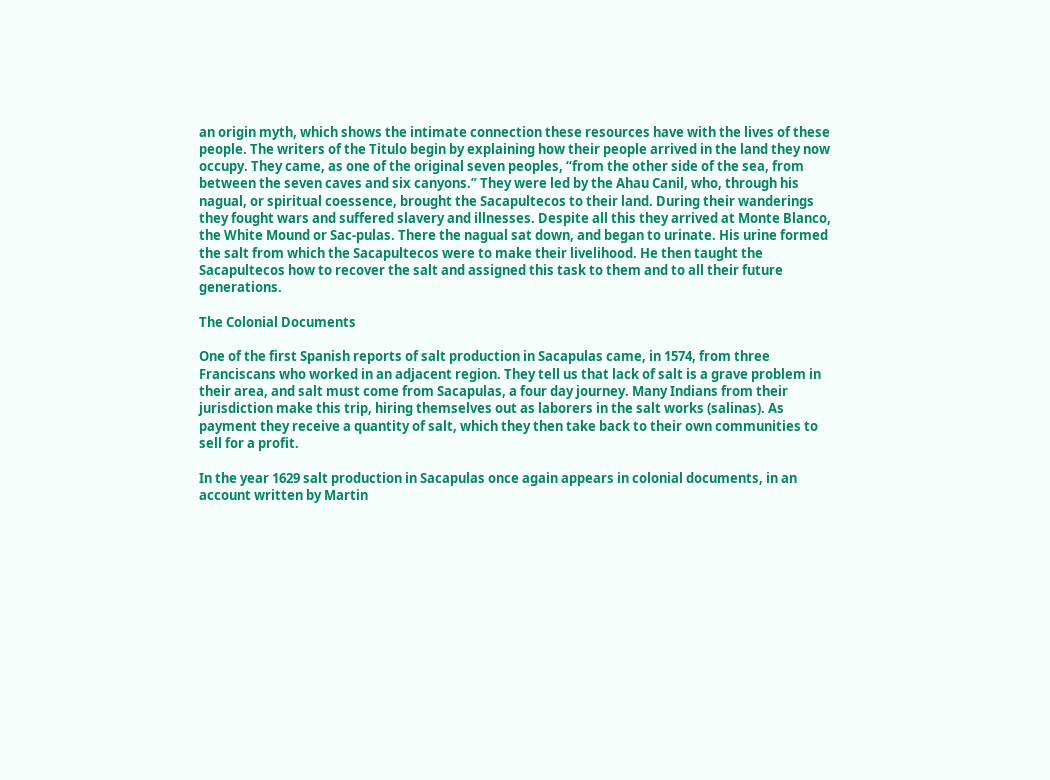an origin myth, which shows the intimate connection these resources have with the lives of these people. The writers of the Titulo begin by explaining how their people arrived in the land they now occupy. They came, as one of the original seven peoples, “from the other side of the sea, from between the seven caves and six canyons.” They were led by the Ahau Canil, who, through his nagual, or spiritual coessence, brought the Sacapultecos to their land. During their wanderings they fought wars and suffered slavery and illnesses. Despite all this they arrived at Monte Blanco, the White Mound or Sac-pulas. There the nagual sat down, and began to urinate. His urine formed the salt from which the Sacapultecos were to make their livelihood. He then taught the Sacapultecos how to recover the salt and assigned this task to them and to all their future generations.

The Colonial Documents

One of the first Spanish reports of salt production in Sacapulas came, in 1574, from three Franciscans who worked in an adjacent region. They tell us that lack of salt is a grave problem in their area, and salt must come from Sacapulas, a four day journey. Many Indians from their jurisdiction make this trip, hiring themselves out as laborers in the salt works (salinas). As payment they receive a quantity of salt, which they then take back to their own communities to sell for a profit.

In the year 1629 salt production in Sacapulas once again appears in colonial documents, in an account written by Martin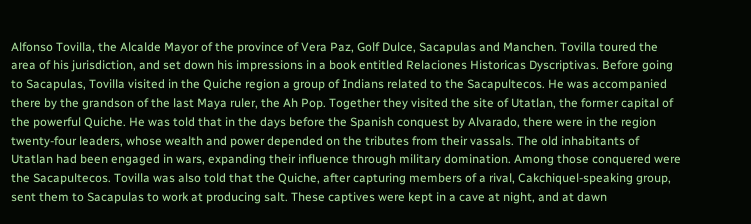Alfonso Tovilla, the Alcalde Mayor of the province of Vera Paz, Golf Dulce, Sacapulas and Manchen. Tovilla toured the area of his jurisdiction, and set down his impressions in a book entitled Relaciones Historicas Dyscriptivas. Before going to Sacapulas, Tovilla visited in the Quiche region a group of Indians related to the Sacapultecos. He was accompanied there by the grandson of the last Maya ruler, the Ah Pop. Together they visited the site of Utatlan, the former capital of the powerful Quiche. He was told that in the days before the Spanish conquest by Alvarado, there were in the region twenty-four leaders, whose wealth and power depended on the tributes from their vassals. The old inhabitants of Utatlan had been engaged in wars, expanding their influence through military domination. Among those conquered were the Sacapultecos. Tovilla was also told that the Quiche, after capturing members of a rival, Cakchiquel-speaking group, sent them to Sacapulas to work at producing salt. These captives were kept in a cave at night, and at dawn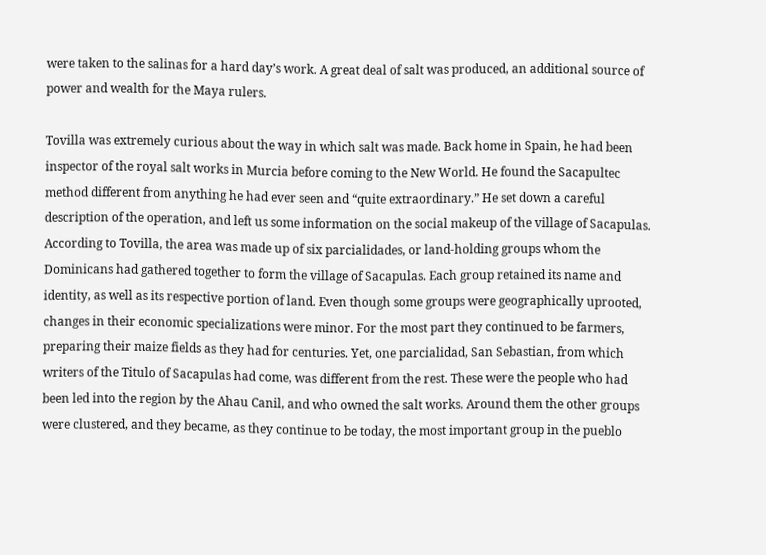were taken to the salinas for a hard day’s work. A great deal of salt was produced, an additional source of power and wealth for the Maya rulers.

Tovilla was extremely curious about the way in which salt was made. Back home in Spain, he had been inspector of the royal salt works in Murcia before coming to the New World. He found the Sacapultec method different from anything he had ever seen and “quite extraordinary.” He set down a careful description of the operation, and left us some information on the social makeup of the village of Sacapulas. According to Tovilla, the area was made up of six parcialidades, or land-holding groups whom the Dominicans had gathered together to form the village of Sacapulas. Each group retained its name and identity, as well as its respective portion of land. Even though some groups were geographically uprooted, changes in their economic specializations were minor. For the most part they continued to be farmers, preparing their maize fields as they had for centuries. Yet, one parcialidad, San Sebastian, from which writers of the Titulo of Sacapulas had come, was different from the rest. These were the people who had been led into the region by the Ahau Canil, and who owned the salt works. Around them the other groups were clustered, and they became, as they continue to be today, the most important group in the pueblo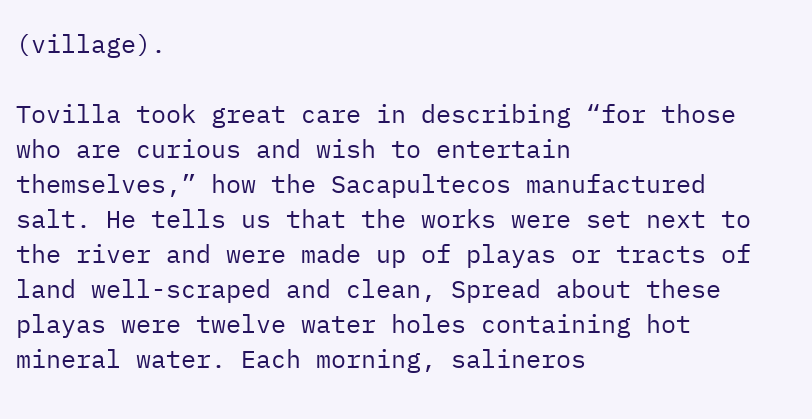(village).

Tovilla took great care in describing “for those who are curious and wish to entertain themselves,” how the Sacapultecos manufactured salt. He tells us that the works were set next to the river and were made up of playas or tracts of land well-scraped and clean, Spread about these playas were twelve water holes containing hot mineral water. Each morning, salineros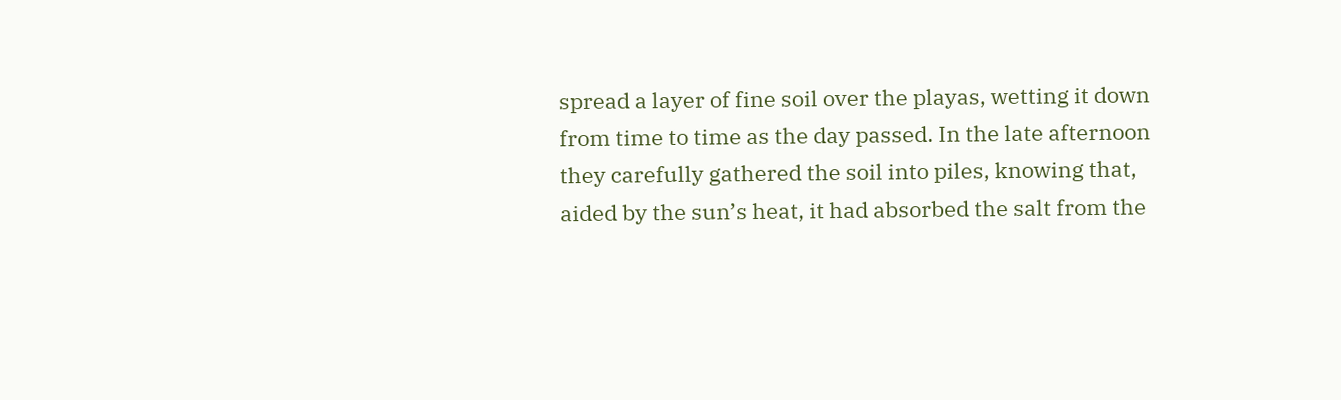spread a layer of fine soil over the playas, wetting it down from time to time as the day passed. In the late afternoon they carefully gathered the soil into piles, knowing that, aided by the sun’s heat, it had absorbed the salt from the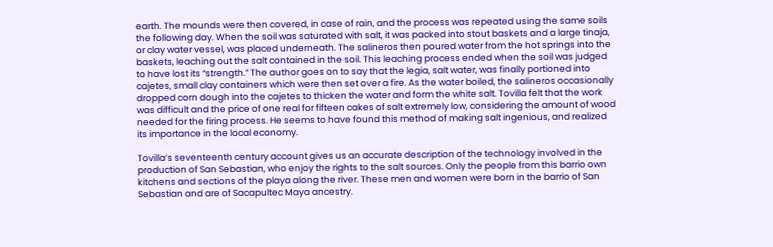earth. The mounds were then covered, in case of rain, and the process was repeated using the same soils the following day. When the soil was saturated with salt, it was packed into stout baskets and a large tinaja, or clay water vessel, was placed underneath. The salineros then poured water from the hot springs into the baskets, leaching out the salt contained in the soil. This leaching process ended when the soil was judged to have lost its “strength.” The author goes on to say that the legia, salt water, was finally portioned into cajetes, small clay containers which were then set over a fire. As the water boiled, the salineros occasionally dropped corn dough into the cajetes to thicken the water and form the white salt. Tovilla felt that the work was difficult and the price of one real for fifteen cakes of salt extremely low, considering the amount of wood needed for the firing process. He seems to have found this method of making salt ingenious, and realized its importance in the local economy.

Tovilla’s seventeenth century account gives us an accurate description of the technology involved in the production of San Sebastian, who enjoy the rights to the salt sources. Only the people from this barrio own kitchens and sections of the playa along the river. These men and women were born in the barrio of San Sebastian and are of Sacapultec Maya ancestry.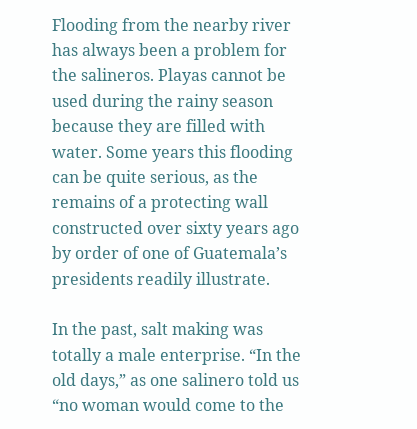Flooding from the nearby river has always been a problem for the salineros. Playas cannot be used during the rainy season because they are filled with water. Some years this flooding can be quite serious, as the remains of a protecting wall constructed over sixty years ago by order of one of Guatemala’s presidents readily illustrate.

In the past, salt making was totally a male enterprise. “In the old days,” as one salinero told us “no woman would come to the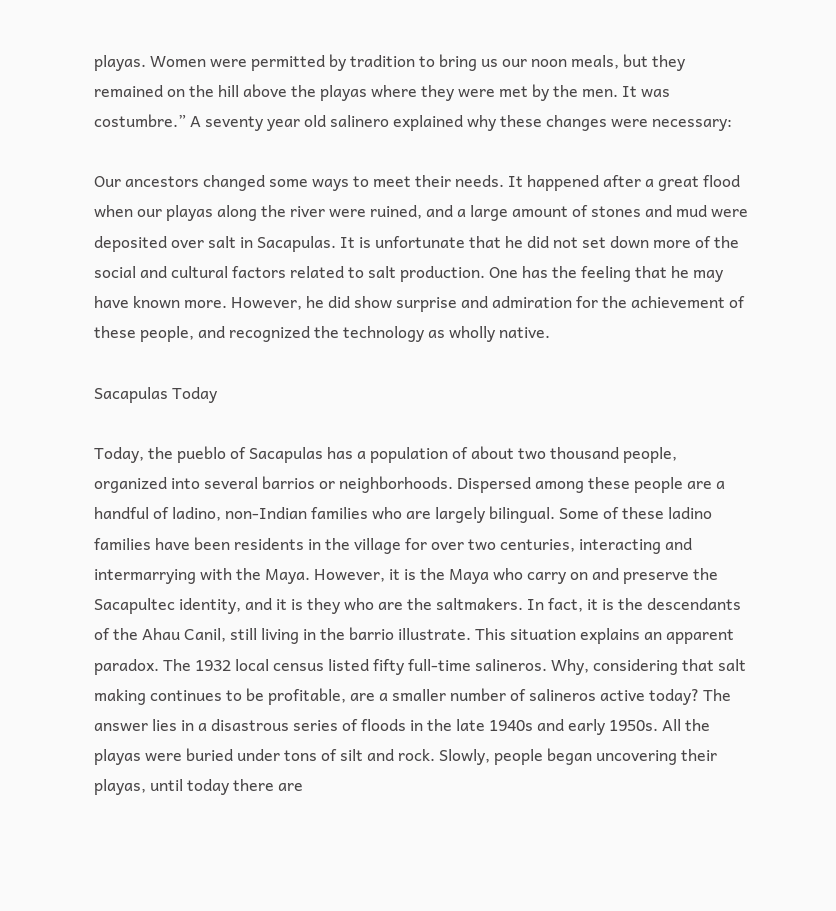playas. Women were permitted by tradition to bring us our noon meals, but they remained on the hill above the playas where they were met by the men. It was costumbre.” A seventy year old salinero explained why these changes were necessary:

Our ancestors changed some ways to meet their needs. It happened after a great flood when our playas along the river were ruined, and a large amount of stones and mud were deposited over salt in Sacapulas. It is unfortunate that he did not set down more of the social and cultural factors related to salt production. One has the feeling that he may have known more. However, he did show surprise and admiration for the achievement of these people, and recognized the technology as wholly native.

Sacapulas Today

Today, the pueblo of Sacapulas has a population of about two thousand people, organized into several barrios or neighborhoods. Dispersed among these people are a handful of ladino, non-Indian families who are largely bilingual. Some of these ladino families have been residents in the village for over two centuries, interacting and intermarrying with the Maya. However, it is the Maya who carry on and preserve the Sacapultec identity, and it is they who are the saltmakers. In fact, it is the descendants of the Ahau Canil, still living in the barrio illustrate. This situation explains an apparent paradox. The 1932 local census listed fifty full-time salineros. Why, considering that salt making continues to be profitable, are a smaller number of salineros active today? The answer lies in a disastrous series of floods in the late 1940s and early 1950s. All the playas were buried under tons of silt and rock. Slowly, people began uncovering their playas, until today there are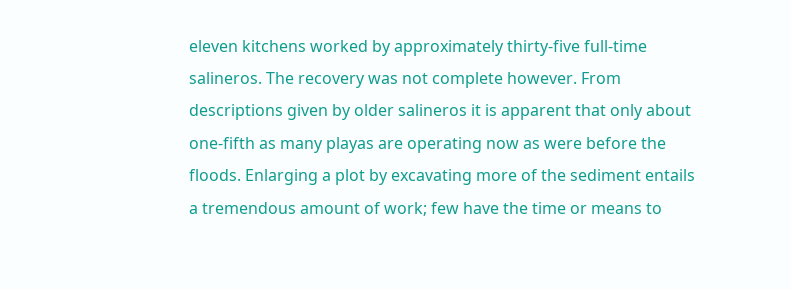eleven kitchens worked by approximately thirty-five full-time salineros. The recovery was not complete however. From descriptions given by older salineros it is apparent that only about one-fifth as many playas are operating now as were before the floods. Enlarging a plot by excavating more of the sediment entails a tremendous amount of work; few have the time or means to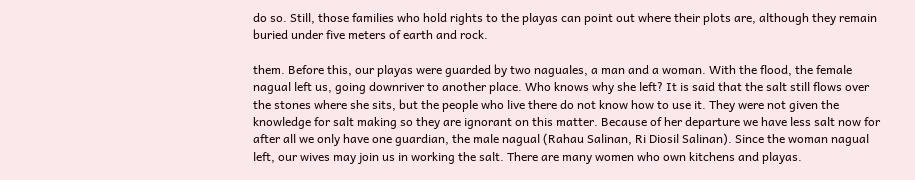do so. Still, those families who hold rights to the playas can point out where their plots are, although they remain buried under five meters of earth and rock.

them. Before this, our playas were guarded by two naguales, a man and a woman. With the flood, the female nagual left us, going downriver to another place. Who knows why she left? It is said that the salt still flows over the stones where she sits, but the people who live there do not know how to use it. They were not given the knowledge for salt making so they are ignorant on this matter. Because of her departure we have less salt now for after all we only have one guardian, the male nagual (Rahau Salinan, Ri Diosil Salinan). Since the woman nagual left, our wives may join us in working the salt. There are many women who own kitchens and playas.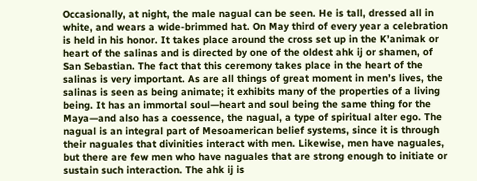Occasionally, at night, the male nagual can be seen. He is tall, dressed all in white, and wears a wide-brimmed hat. On May third of every year a celebration is held in his honor. It takes place around the cross set up in the K’animak or heart of the salinas and is directed by one of the oldest ahk ij or shamen, of San Sebastian. The fact that this ceremony takes place in the heart of the salinas is very important. As are all things of great moment in men’s lives, the salinas is seen as being animate; it exhibits many of the properties of a living being. It has an immortal soul—heart and soul being the same thing for the Maya—and also has a coessence, the nagual, a type of spiritual alter ego. The nagual is an integral part of Mesoamerican belief systems, since it is through their naguales that divinities interact with men. Likewise, men have naguales, but there are few men who have naguales that are strong enough to initiate or sustain such interaction. The ahk ij is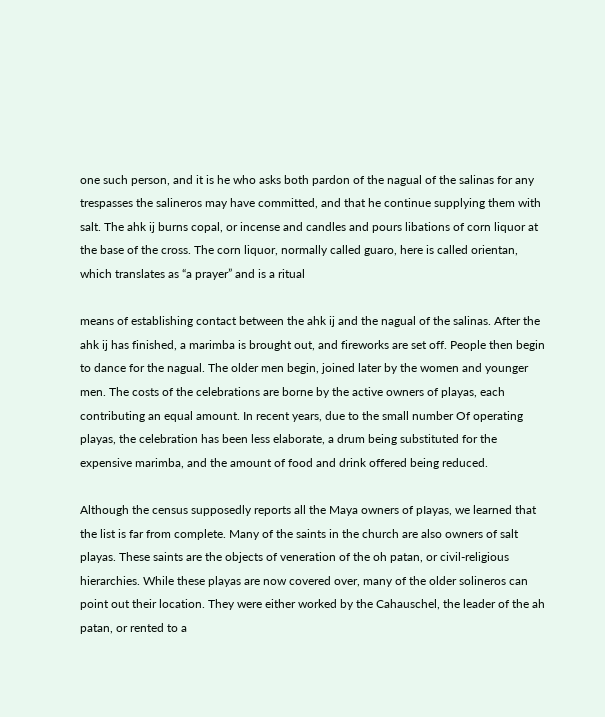one such person, and it is he who asks both pardon of the nagual of the salinas for any trespasses the salineros may have committed, and that he continue supplying them with salt. The ahk ij burns copal, or incense and candles and pours libations of corn liquor at the base of the cross. The corn liquor, normally called guaro, here is called orientan, which translates as “a prayer” and is a ritual

means of establishing contact between the ahk ij and the nagual of the salinas. After the ahk ij has finished, a marimba is brought out, and fireworks are set off. People then begin to dance for the nagual. The older men begin, joined later by the women and younger men. The costs of the celebrations are borne by the active owners of playas, each contributing an equal amount. In recent years, due to the small number Of operating playas, the celebration has been less elaborate, a drum being substituted for the expensive marimba, and the amount of food and drink offered being reduced.

Although the census supposedly reports all the Maya owners of pIayas, we learned that the list is far from complete. Many of the saints in the church are also owners of salt playas. These saints are the objects of veneration of the oh patan, or civil-religious hierarchies. While these playas are now covered over, many of the older solineros can point out their location. They were either worked by the Cahauschel, the leader of the ah patan, or rented to a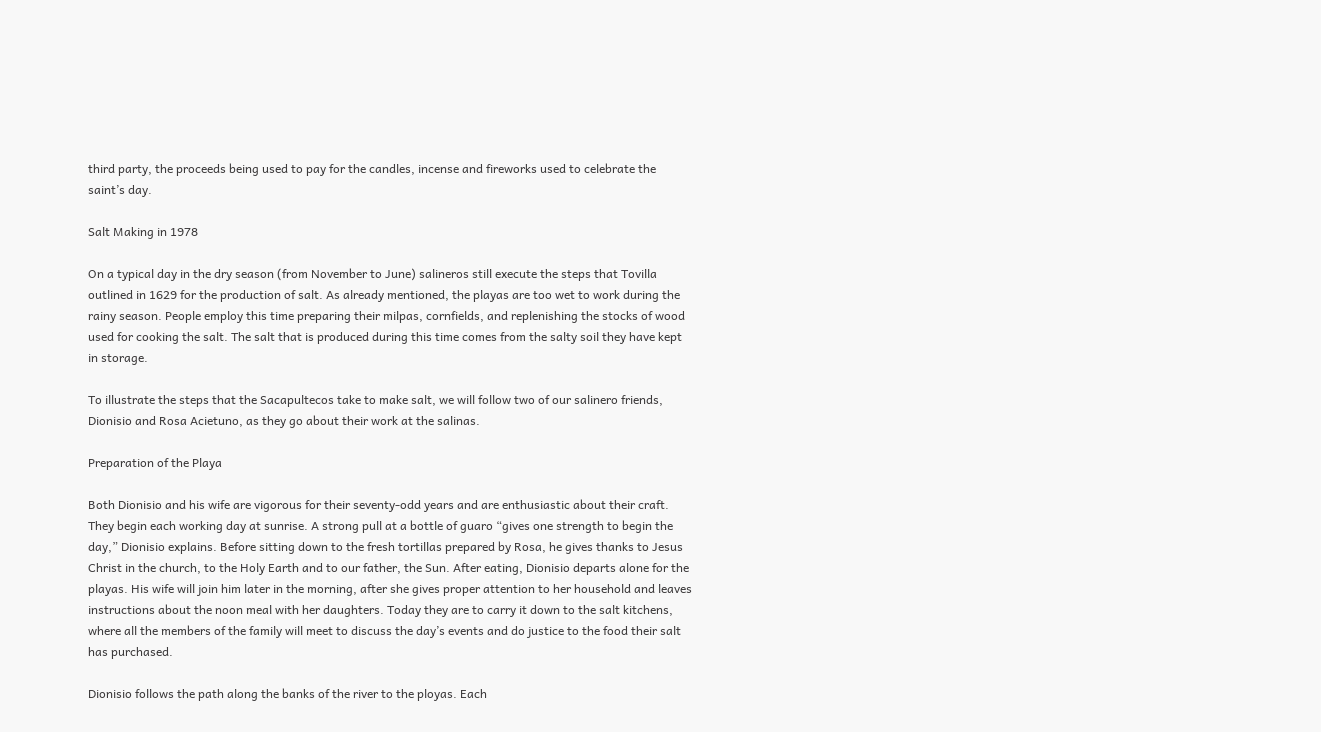third party, the proceeds being used to pay for the candles, incense and fireworks used to celebrate the saint’s day.

Salt Making in 1978

On a typical day in the dry season (from November to June) salineros still execute the steps that Tovilla outlined in 1629 for the production of salt. As already mentioned, the playas are too wet to work during the rainy season. People employ this time preparing their milpas, cornfields, and replenishing the stocks of wood used for cooking the salt. The salt that is produced during this time comes from the salty soil they have kept in storage.

To illustrate the steps that the Sacapultecos take to make salt, we will follow two of our salinero friends, Dionisio and Rosa Acietuno, as they go about their work at the salinas.

Preparation of the Playa

Both Dionisio and his wife are vigorous for their seventy-odd years and are enthusiastic about their craft. They begin each working day at sunrise. A strong pull at a bottle of guaro “gives one strength to begin the day,” Dionisio explains. Before sitting down to the fresh tortillas prepared by Rosa, he gives thanks to Jesus Christ in the church, to the Holy Earth and to our father, the Sun. After eating, Dionisio departs alone for the playas. His wife will join him later in the morning, after she gives proper attention to her household and leaves instructions about the noon meal with her daughters. Today they are to carry it down to the salt kitchens, where all the members of the family will meet to discuss the day’s events and do justice to the food their salt has purchased.

Dionisio follows the path along the banks of the river to the ployas. Each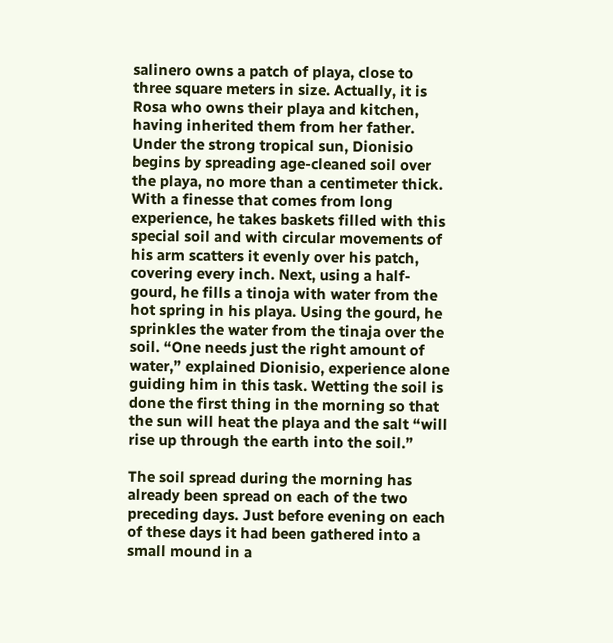salinero owns a patch of playa, close to three square meters in size. Actually, it is Rosa who owns their playa and kitchen, having inherited them from her father. Under the strong tropical sun, Dionisio begins by spreading age-cleaned soil over the playa, no more than a centimeter thick. With a finesse that comes from long experience, he takes baskets filled with this special soil and with circular movements of his arm scatters it evenly over his patch, covering every inch. Next, using a half-gourd, he fills a tinoja with water from the hot spring in his playa. Using the gourd, he sprinkles the water from the tinaja over the soil. “One needs just the right amount of water,” explained Dionisio, experience alone guiding him in this task. Wetting the soil is done the first thing in the morning so that the sun will heat the playa and the salt “will rise up through the earth into the soil.”

The soil spread during the morning has already been spread on each of the two preceding days. Just before evening on each of these days it had been gathered into a small mound in a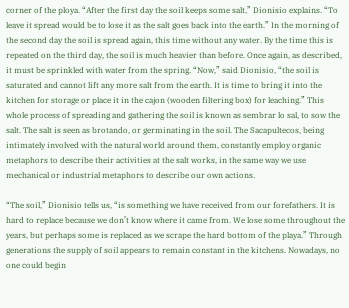corner of the ploya. “After the first day the soil keeps some salt,” Dionisio explains. “To leave it spread would be to lose it as the salt goes back into the earth.” In the morning of the second day the soil is spread again, this time without any water. By the time this is repeated on the third day, the soil is much heavier than before. Once again, as described, it must be sprinkled with water from the spring. “Now,” said Dionisio, “the soil is saturated and cannot lift any more salt from the earth. It is time to bring it into the kitchen for storage or place it in the cajon (wooden filtering box) for leaching.” This whole process of spreading and gathering the soil is known as sembrar lo sal, to sow the salt. The salt is seen as brotando, or germinating in the soil. The Sacapultecos, being intimately involved with the natural world around them, constantly employ organic metaphors to describe their activities at the salt works, in the same way we use mechanical or industrial metaphors to describe our own actions.

“The soil,” Dionisio tells us, “is something we have received from our forefathers. It is hard to replace because we don’t know where it came from. We lose some throughout the years, but perhaps some is replaced as we scrape the hard bottom of the playa.” Through generations the supply of soil appears to remain constant in the kitchens. Nowadays, no one could begin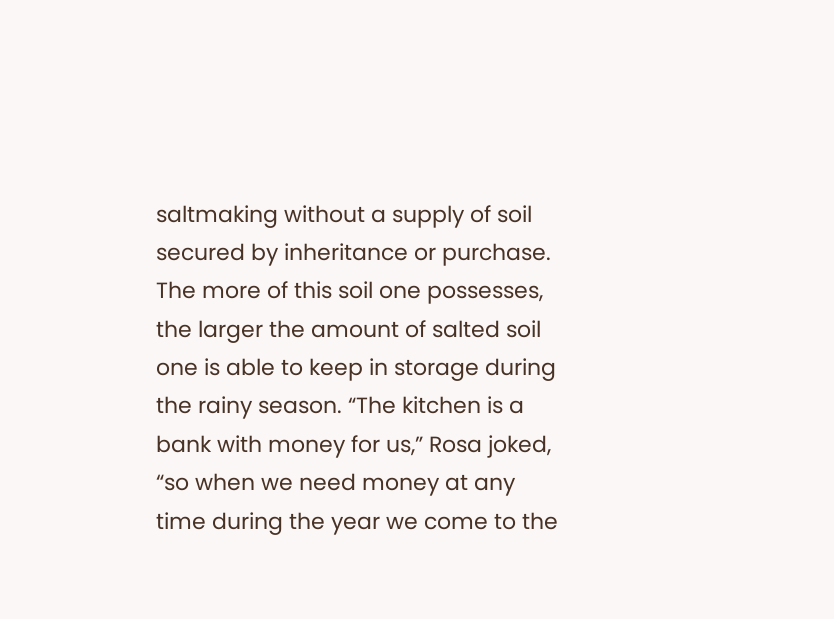saltmaking without a supply of soil secured by inheritance or purchase. The more of this soil one possesses, the larger the amount of salted soil one is able to keep in storage during the rainy season. “The kitchen is a bank with money for us,” Rosa joked, “so when we need money at any time during the year we come to the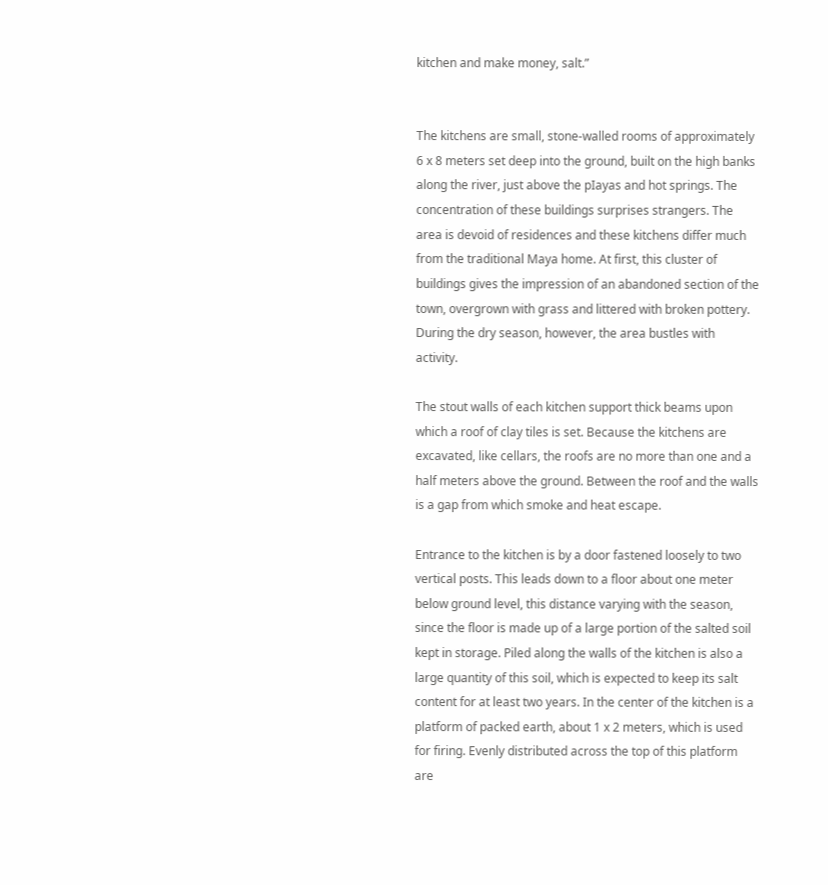kitchen and make money, salt.”


The kitchens are small, stone-walled rooms of approximately 6 x 8 meters set deep into the ground, built on the high banks along the river, just above the pIayas and hot springs. The concentration of these buildings surprises strangers. The area is devoid of residences and these kitchens differ much from the traditional Maya home. At first, this cluster of buildings gives the impression of an abandoned section of the town, overgrown with grass and littered with broken pottery. During the dry season, however, the area bustles with activity.

The stout walls of each kitchen support thick beams upon which a roof of clay tiles is set. Because the kitchens are excavated, like cellars, the roofs are no more than one and a half meters above the ground. Between the roof and the walls is a gap from which smoke and heat escape.

Entrance to the kitchen is by a door fastened loosely to two vertical posts. This leads down to a floor about one meter below ground level, this distance varying with the season, since the floor is made up of a large portion of the salted soil kept in storage. Piled along the walls of the kitchen is also a large quantity of this soil, which is expected to keep its salt content for at least two years. In the center of the kitchen is a platform of packed earth, about 1 x 2 meters, which is used for firing. Evenly distributed across the top of this platform are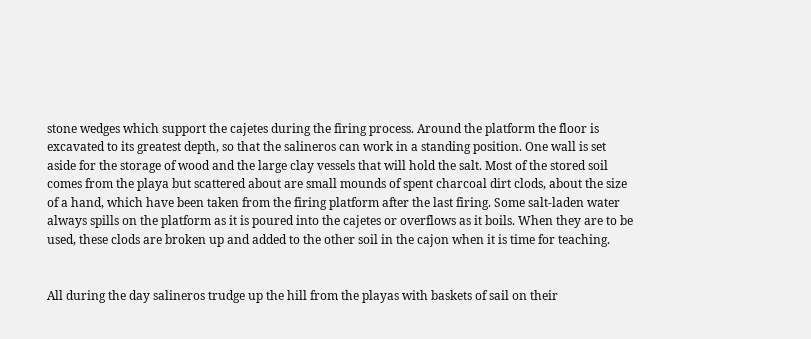stone wedges which support the cajetes during the firing process. Around the platform the floor is excavated to its greatest depth, so that the salineros can work in a standing position. One wall is set aside for the storage of wood and the large clay vessels that will hold the salt. Most of the stored soil comes from the playa but scattered about are small mounds of spent charcoal dirt clods, about the size of a hand, which have been taken from the firing platform after the last firing. Some salt-laden water always spills on the platform as it is poured into the cajetes or overflows as it boils. When they are to be used, these clods are broken up and added to the other soil in the cajon when it is time for teaching.


All during the day salineros trudge up the hill from the playas with baskets of sail on their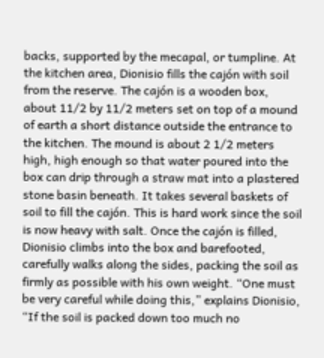backs, supported by the mecapal, or tumpline. At the kitchen area, Dionisio fills the cajón with soil from the reserve. The cajón is a wooden box, about 11/2 by 11/2 meters set on top of a mound of earth a short distance outside the entrance to the kitchen. The mound is about 2 1/2 meters high, high enough so that water poured into the box can drip through a straw mat into a plastered stone basin beneath. It takes several baskets of soil to fill the cajón. This is hard work since the soil is now heavy with salt. Once the cajón is filled, Dionisio climbs into the box and barefooted, carefully walks along the sides, packing the soil as firmly as possible with his own weight. “One must be very careful while doing this,” explains Dionisio, “If the soil is packed down too much no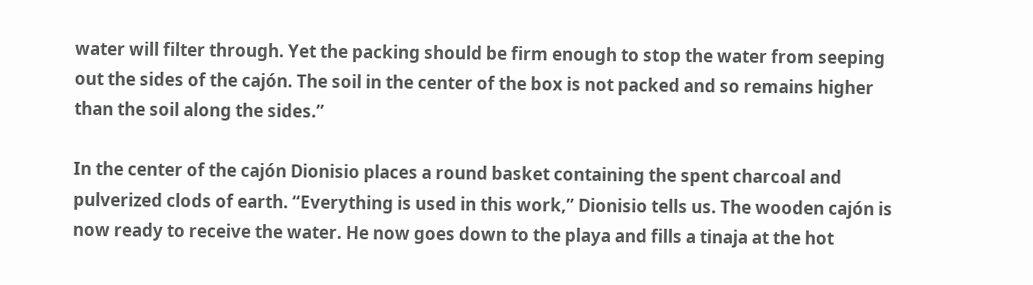water will filter through. Yet the packing should be firm enough to stop the water from seeping out the sides of the cajón. The soil in the center of the box is not packed and so remains higher than the soil along the sides.”

In the center of the cajón Dionisio places a round basket containing the spent charcoal and pulverized clods of earth. “Everything is used in this work,” Dionisio tells us. The wooden cajón is now ready to receive the water. He now goes down to the playa and fills a tinaja at the hot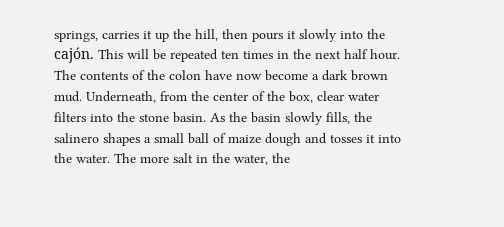springs, carries it up the hill, then pours it slowly into the cajón. This will be repeated ten times in the next half hour. The contents of the colon have now become a dark brown mud. Underneath, from the center of the box, clear water filters into the stone basin. As the basin slowly fills, the salinero shapes a small ball of maize dough and tosses it into the water. The more salt in the water, the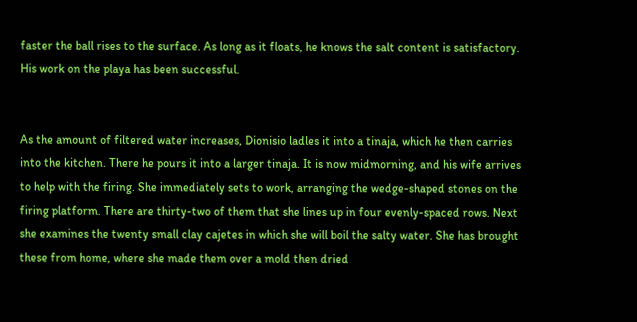faster the ball rises to the surface. As long as it floats, he knows the salt content is satisfactory. His work on the playa has been successful.


As the amount of filtered water increases, Dionisio ladles it into a tinaja, which he then carries into the kitchen. There he pours it into a larger tinaja. It is now midmorning, and his wife arrives to help with the firing. She immediately sets to work, arranging the wedge-shaped stones on the firing platform. There are thirty-two of them that she lines up in four evenly-spaced rows. Next she examines the twenty small clay cajetes in which she will boil the salty water. She has brought these from home, where she made them over a mold then dried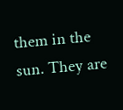them in the sun. They are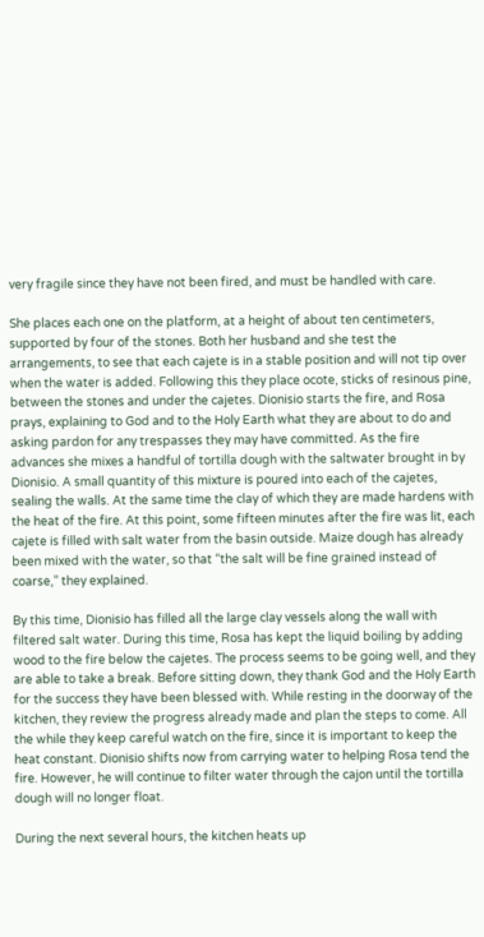very fragile since they have not been fired, and must be handled with care.

She places each one on the platform, at a height of about ten centimeters, supported by four of the stones. Both her husband and she test the arrangements, to see that each cajete is in a stable position and will not tip over when the water is added. Following this they place ocote, sticks of resinous pine, between the stones and under the cajetes. Dionisio starts the fire, and Rosa prays, explaining to God and to the Holy Earth what they are about to do and asking pardon for any trespasses they may have committed. As the fire advances she mixes a handful of tortilla dough with the saltwater brought in by Dionisio. A small quantity of this mixture is poured into each of the cajetes, sealing the walls. At the same time the clay of which they are made hardens with the heat of the fire. At this point, some fifteen minutes after the fire was lit, each cajete is filled with salt water from the basin outside. Maize dough has already been mixed with the water, so that “the salt will be fine grained instead of coarse,” they explained.

By this time, Dionisio has filled all the large clay vessels along the wall with filtered salt water. During this time, Rosa has kept the liquid boiling by adding wood to the fire below the cajetes. The process seems to be going well, and they are able to take a break. Before sitting down, they thank God and the Holy Earth for the success they have been blessed with. While resting in the doorway of the kitchen, they review the progress already made and plan the steps to come. All the while they keep careful watch on the fire, since it is important to keep the heat constant. Dionisio shifts now from carrying water to helping Rosa tend the fire. However, he will continue to filter water through the cajon until the tortilla dough will no longer float.

During the next several hours, the kitchen heats up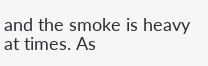and the smoke is heavy at times. As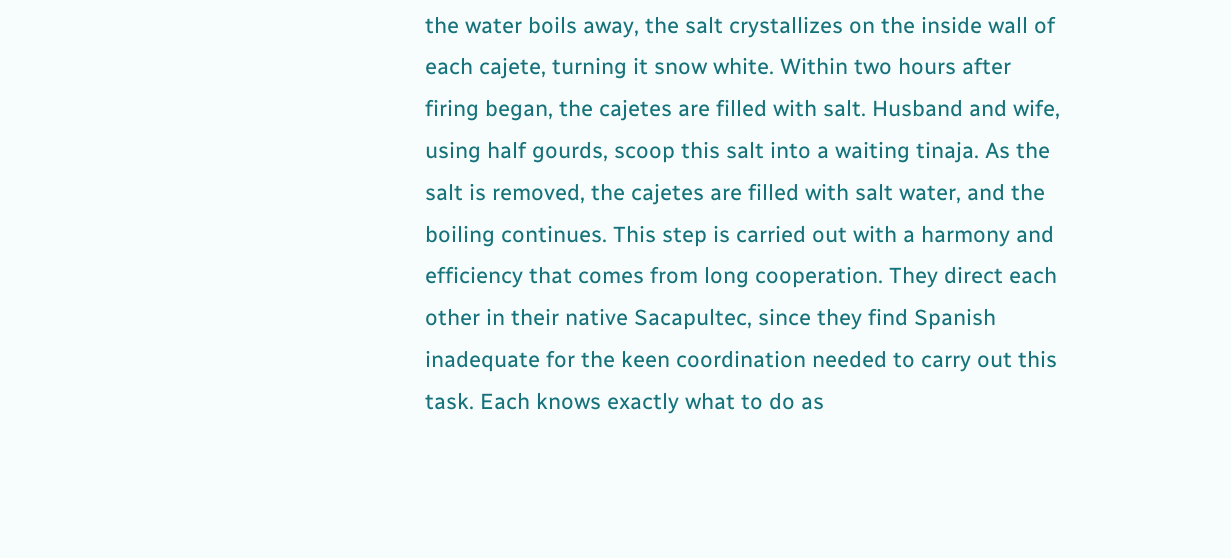the water boils away, the salt crystallizes on the inside wall of each cajete, turning it snow white. Within two hours after firing began, the cajetes are filled with salt. Husband and wife, using half gourds, scoop this salt into a waiting tinaja. As the salt is removed, the cajetes are filled with salt water, and the boiling continues. This step is carried out with a harmony and efficiency that comes from long cooperation. They direct each other in their native Sacapultec, since they find Spanish inadequate for the keen coordination needed to carry out this task. Each knows exactly what to do as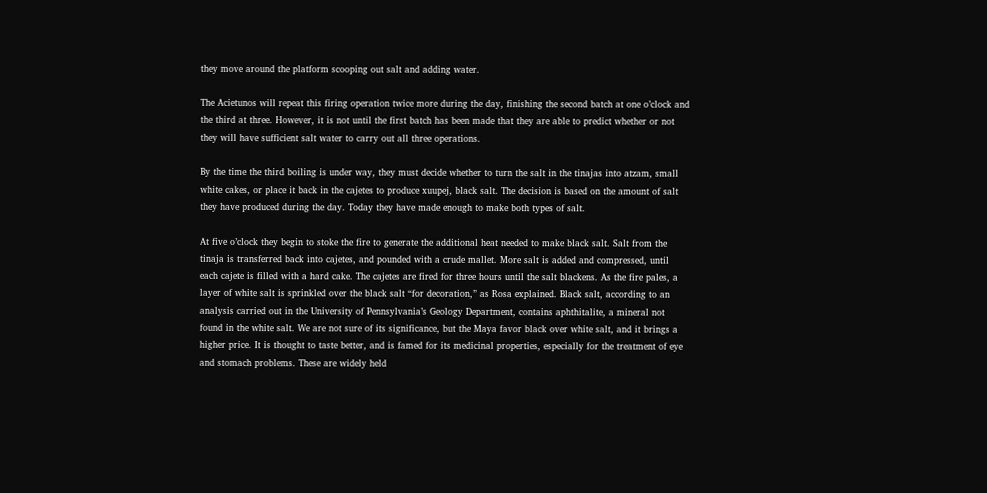they move around the platform scooping out salt and adding water.

The Acietunos will repeat this firing operation twice more during the day, finishing the second batch at one o’clock and the third at three. However, it is not until the first batch has been made that they are able to predict whether or not they will have sufficient salt water to carry out all three operations.

By the time the third boiling is under way, they must decide whether to turn the salt in the tinajas into atzam, small white cakes, or place it back in the cajetes to produce xuupej, black salt. The decision is based on the amount of salt they have produced during the day. Today they have made enough to make both types of salt.

At five o’clock they begin to stoke the fire to generate the additional heat needed to make black salt. Salt from the tinaja is transferred back into cajetes, and pounded with a crude mallet. More salt is added and compressed, until each cajete is filled with a hard cake. The cajetes are fired for three hours until the salt blackens. As the fire pales, a layer of white salt is sprinkled over the black salt “for decoration,” as Rosa explained. Black salt, according to an analysis carried out in the University of Pennsylvania’s Geology Department, contains aphthitalite, a mineral not found in the white salt. We are not sure of its significance, but the Maya favor black over white salt, and it brings a higher price. It is thought to taste better, and is famed for its medicinal properties, especially for the treatment of eye and stomach problems. These are widely held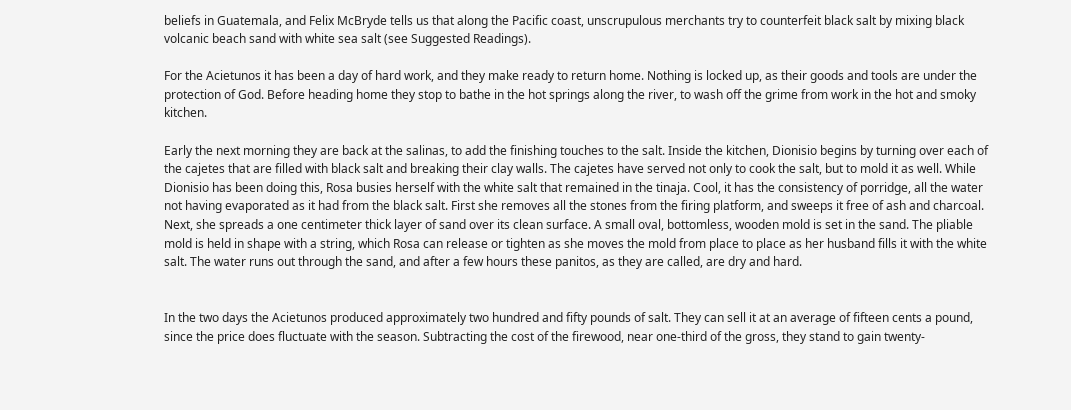beliefs in Guatemala, and Felix McBryde tells us that along the Pacific coast, unscrupulous merchants try to counterfeit black salt by mixing black volcanic beach sand with white sea salt (see Suggested Readings).

For the Acietunos it has been a day of hard work, and they make ready to return home. Nothing is locked up, as their goods and tools are under the protection of God. Before heading home they stop to bathe in the hot springs along the river, to wash off the grime from work in the hot and smoky kitchen.

Early the next morning they are back at the salinas, to add the finishing touches to the salt. Inside the kitchen, Dionisio begins by turning over each of the cajetes that are filled with black salt and breaking their clay walls. The cajetes have served not only to cook the salt, but to mold it as well. While Dionisio has been doing this, Rosa busies herself with the white salt that remained in the tinaja. Cool, it has the consistency of porridge, all the water not having evaporated as it had from the black salt. First she removes all the stones from the firing platform, and sweeps it free of ash and charcoal. Next, she spreads a one centimeter thick layer of sand over its clean surface. A small oval, bottomless, wooden mold is set in the sand. The pliable mold is held in shape with a string, which Rosa can release or tighten as she moves the mold from place to place as her husband fills it with the white salt. The water runs out through the sand, and after a few hours these panitos, as they are called, are dry and hard.


In the two days the Acietunos produced approximately two hundred and fifty pounds of salt. They can sell it at an average of fifteen cents a pound, since the price does fluctuate with the season. Subtracting the cost of the firewood, near one-third of the gross, they stand to gain twenty-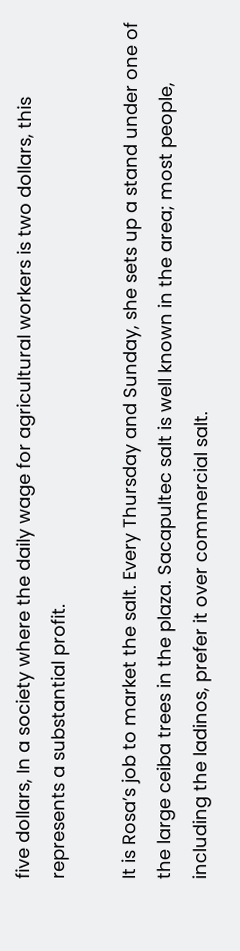five dollars, In a society where the daily wage for agricultural workers is two dollars, this represents a substantial profit.

It is Rosa’s job to market the salt. Every Thursday and Sunday, she sets up a stand under one of the large ceiba trees in the plaza. Sacapultec salt is well known in the area; most people, including the ladinos, prefer it over commercial salt.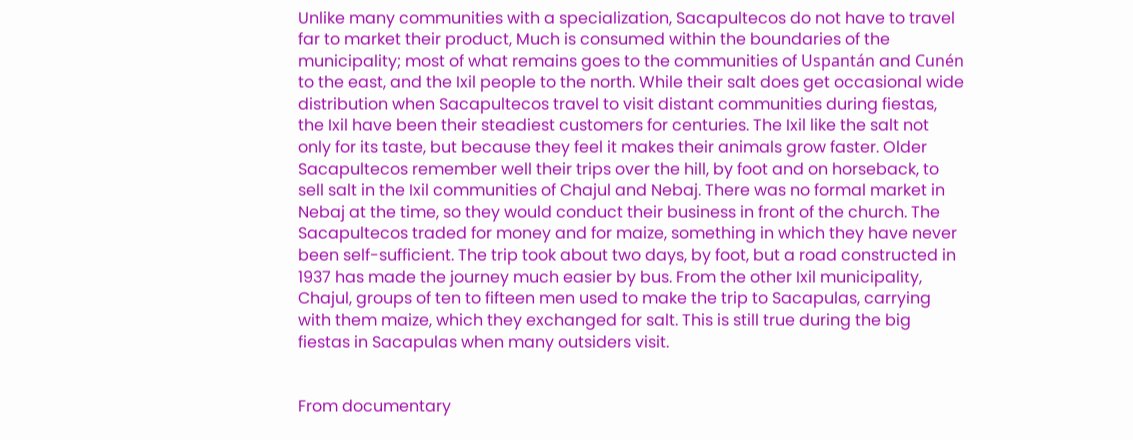Unlike many communities with a specialization, Sacapultecos do not have to travel far to market their product, Much is consumed within the boundaries of the municipality; most of what remains goes to the communities of Uspantán and Cunén to the east, and the Ixil people to the north. While their salt does get occasional wide distribution when Sacapultecos travel to visit distant communities during fiestas, the Ixil have been their steadiest customers for centuries. The Ixil like the salt not only for its taste, but because they feel it makes their animals grow faster. Older Sacapultecos remember well their trips over the hill, by foot and on horseback, to sell salt in the Ixil communities of Chajul and Nebaj. There was no formal market in Nebaj at the time, so they would conduct their business in front of the church. The Sacapultecos traded for money and for maize, something in which they have never been self-sufficient. The trip took about two days, by foot, but a road constructed in 1937 has made the journey much easier by bus. From the other Ixil municipality, Chajul, groups of ten to fifteen men used to make the trip to Sacapulas, carrying with them maize, which they exchanged for salt. This is still true during the big fiestas in Sacapulas when many outsiders visit.


From documentary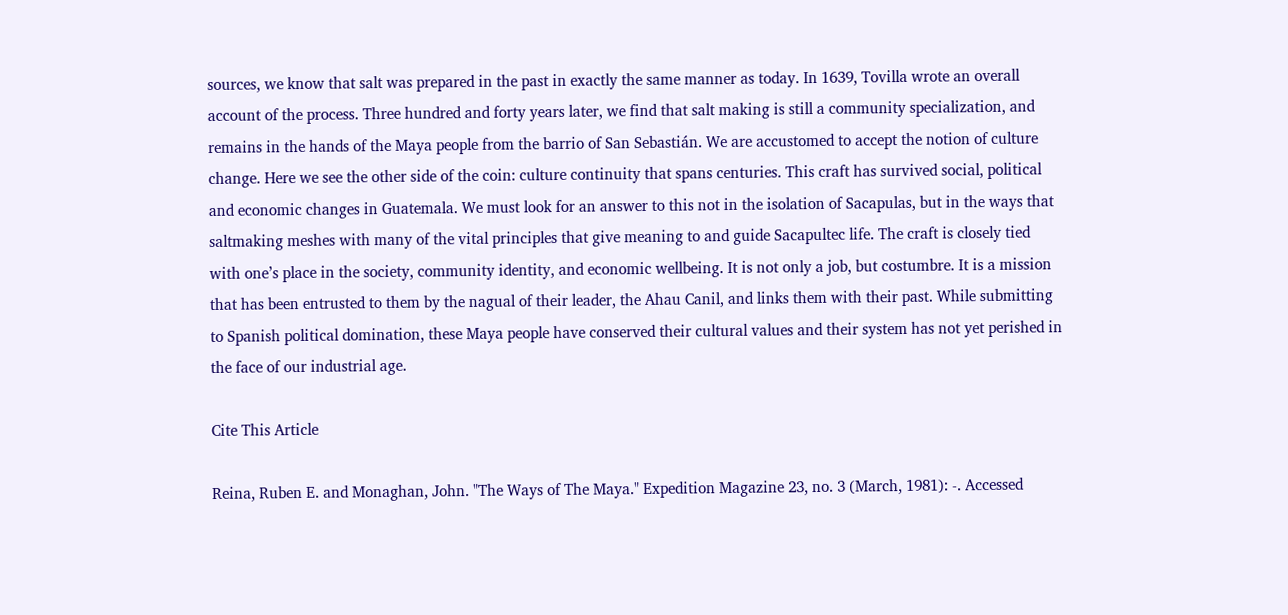sources, we know that salt was prepared in the past in exactly the same manner as today. In 1639, Tovilla wrote an overall account of the process. Three hundred and forty years later, we find that salt making is still a community specialization, and remains in the hands of the Maya people from the barrio of San Sebastián. We are accustomed to accept the notion of culture change. Here we see the other side of the coin: culture continuity that spans centuries. This craft has survived social, political and economic changes in Guatemala. We must look for an answer to this not in the isolation of Sacapulas, but in the ways that saltmaking meshes with many of the vital principles that give meaning to and guide Sacapultec life. The craft is closely tied with one’s place in the society, community identity, and economic wellbeing. It is not only a job, but costumbre. It is a mission that has been entrusted to them by the nagual of their leader, the Ahau Canil, and links them with their past. While submitting to Spanish political domination, these Maya people have conserved their cultural values and their system has not yet perished in the face of our industrial age.

Cite This Article

Reina, Ruben E. and Monaghan, John. "The Ways of The Maya." Expedition Magazine 23, no. 3 (March, 1981): -. Accessed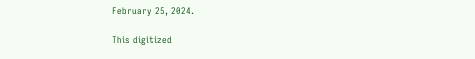February 25, 2024.

This digitized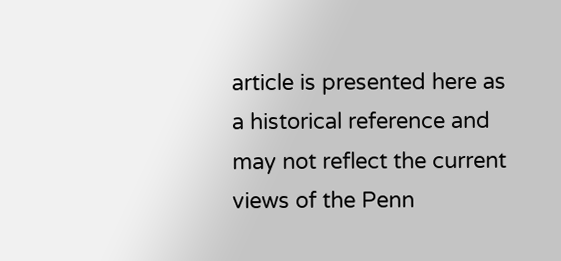article is presented here as a historical reference and may not reflect the current views of the Penn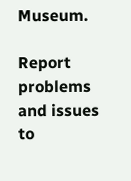Museum.

Report problems and issues to